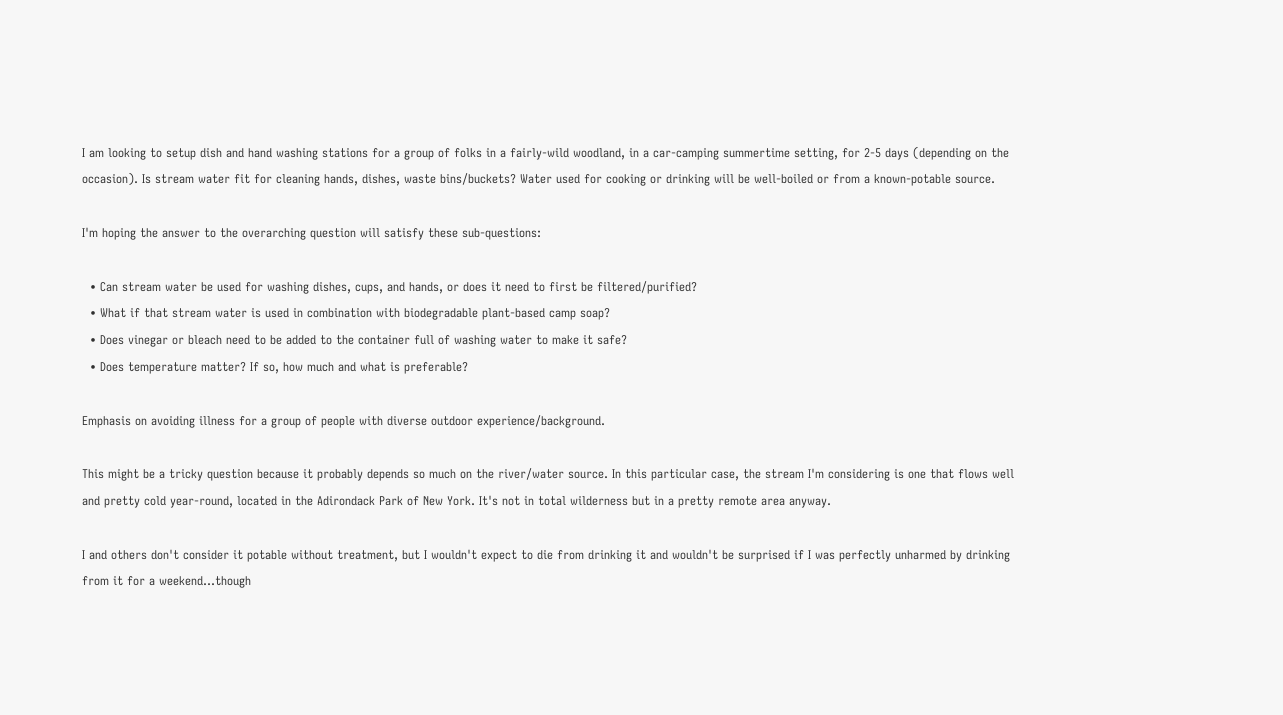I am looking to setup dish and hand washing stations for a group of folks in a fairly-wild woodland, in a car-camping summertime setting, for 2-5 days (depending on the occasion). Is stream water fit for cleaning hands, dishes, waste bins/buckets? Water used for cooking or drinking will be well-boiled or from a known-potable source.

I'm hoping the answer to the overarching question will satisfy these sub-questions:

  • Can stream water be used for washing dishes, cups, and hands, or does it need to first be filtered/purified?
  • What if that stream water is used in combination with biodegradable plant-based camp soap?
  • Does vinegar or bleach need to be added to the container full of washing water to make it safe?
  • Does temperature matter? If so, how much and what is preferable?

Emphasis on avoiding illness for a group of people with diverse outdoor experience/background.

This might be a tricky question because it probably depends so much on the river/water source. In this particular case, the stream I'm considering is one that flows well and pretty cold year-round, located in the Adirondack Park of New York. It's not in total wilderness but in a pretty remote area anyway.

I and others don't consider it potable without treatment, but I wouldn't expect to die from drinking it and wouldn't be surprised if I was perfectly unharmed by drinking from it for a weekend...though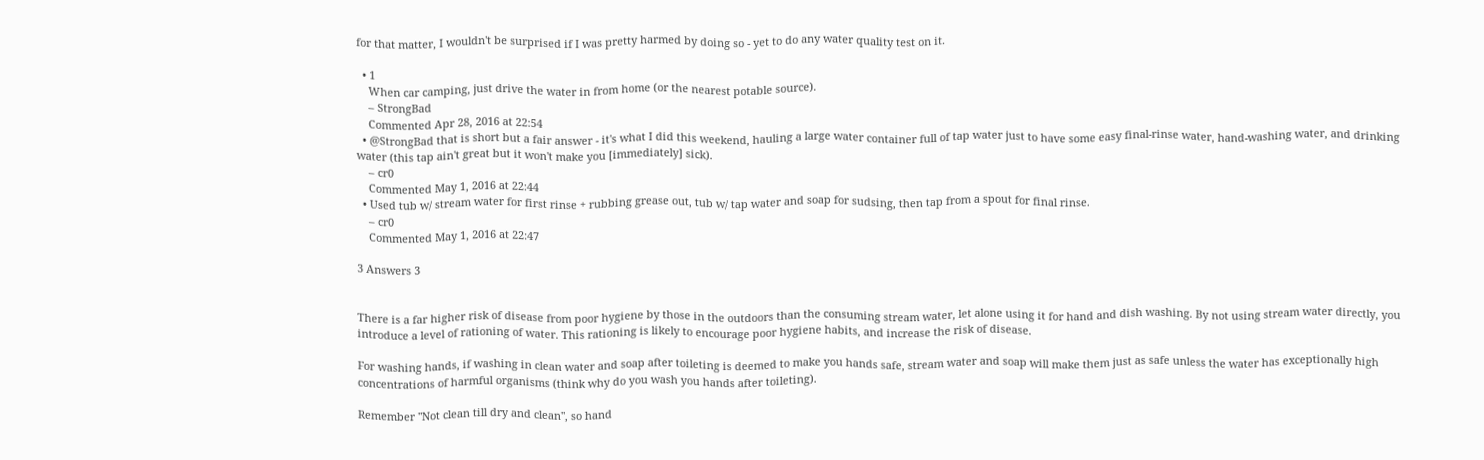for that matter, I wouldn't be surprised if I was pretty harmed by doing so - yet to do any water quality test on it.

  • 1
    When car camping, just drive the water in from home (or the nearest potable source).
    – StrongBad
    Commented Apr 28, 2016 at 22:54
  • @StrongBad that is short but a fair answer - it's what I did this weekend, hauling a large water container full of tap water just to have some easy final-rinse water, hand-washing water, and drinking water (this tap ain't great but it won't make you [immediately] sick).
    – cr0
    Commented May 1, 2016 at 22:44
  • Used tub w/ stream water for first rinse + rubbing grease out, tub w/ tap water and soap for sudsing, then tap from a spout for final rinse.
    – cr0
    Commented May 1, 2016 at 22:47

3 Answers 3


There is a far higher risk of disease from poor hygiene by those in the outdoors than the consuming stream water, let alone using it for hand and dish washing. By not using stream water directly, you introduce a level of rationing of water. This rationing is likely to encourage poor hygiene habits, and increase the risk of disease.

For washing hands, if washing in clean water and soap after toileting is deemed to make you hands safe, stream water and soap will make them just as safe unless the water has exceptionally high concentrations of harmful organisms (think why do you wash you hands after toileting).

Remember "Not clean till dry and clean", so hand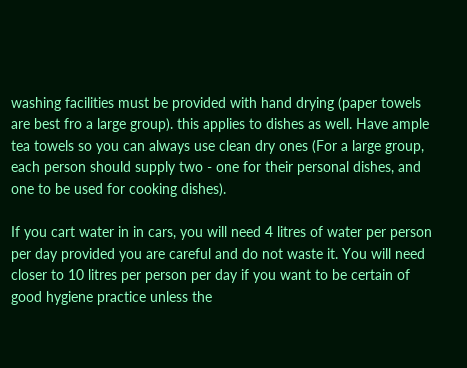washing facilities must be provided with hand drying (paper towels are best fro a large group). this applies to dishes as well. Have ample tea towels so you can always use clean dry ones (For a large group, each person should supply two - one for their personal dishes, and one to be used for cooking dishes).

If you cart water in in cars, you will need 4 litres of water per person per day provided you are careful and do not waste it. You will need closer to 10 litres per person per day if you want to be certain of good hygiene practice unless the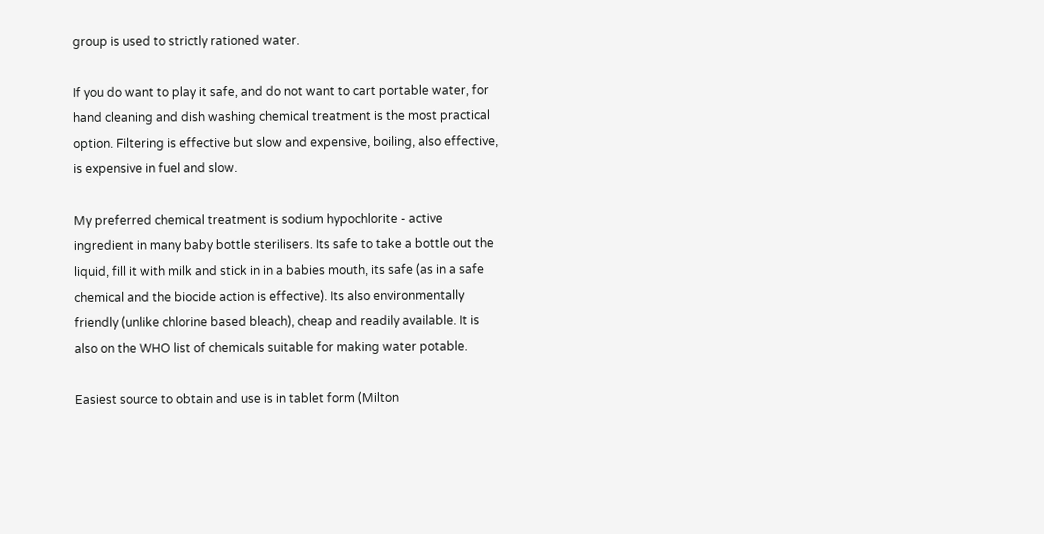group is used to strictly rationed water.

If you do want to play it safe, and do not want to cart portable water, for hand cleaning and dish washing chemical treatment is the most practical option. Filtering is effective but slow and expensive, boiling, also effective, is expensive in fuel and slow.

My preferred chemical treatment is sodium hypochlorite - active ingredient in many baby bottle sterilisers. Its safe to take a bottle out the liquid, fill it with milk and stick in in a babies mouth, its safe (as in a safe chemical and the biocide action is effective). Its also environmentally friendly (unlike chlorine based bleach), cheap and readily available. It is also on the WHO list of chemicals suitable for making water potable.

Easiest source to obtain and use is in tablet form (Milton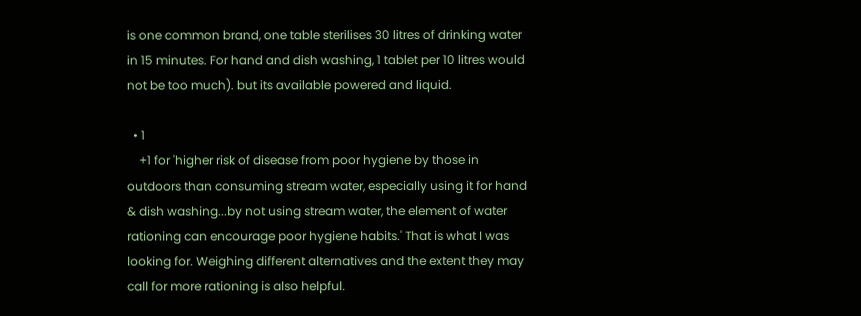is one common brand, one table sterilises 30 litres of drinking water in 15 minutes. For hand and dish washing, 1 tablet per 10 litres would not be too much). but its available powered and liquid.

  • 1
    +1 for 'higher risk of disease from poor hygiene by those in outdoors than consuming stream water, especially using it for hand & dish washing...by not using stream water, the element of water rationing can encourage poor hygiene habits.' That is what I was looking for. Weighing different alternatives and the extent they may call for more rationing is also helpful.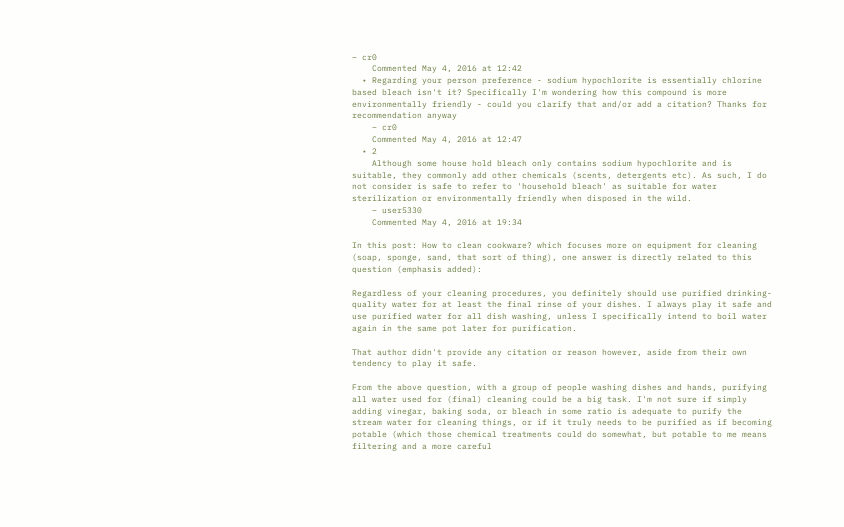– cr0
    Commented May 4, 2016 at 12:42
  • Regarding your person preference - sodium hypochlorite is essentially chlorine based bleach isn't it? Specifically I'm wondering how this compound is more environmentally friendly - could you clarify that and/or add a citation? Thanks for recommendation anyway
    – cr0
    Commented May 4, 2016 at 12:47
  • 2
    Although some house hold bleach only contains sodium hypochlorite and is suitable, they commonly add other chemicals (scents, detergents etc). As such, I do not consider is safe to refer to 'household bleach' as suitable for water sterilization or environmentally friendly when disposed in the wild.
    – user5330
    Commented May 4, 2016 at 19:34

In this post: How to clean cookware? which focuses more on equipment for cleaning (soap, sponge, sand, that sort of thing), one answer is directly related to this question (emphasis added):

Regardless of your cleaning procedures, you definitely should use purified drinking-quality water for at least the final rinse of your dishes. I always play it safe and use purified water for all dish washing, unless I specifically intend to boil water again in the same pot later for purification.

That author didn't provide any citation or reason however, aside from their own tendency to play it safe.

From the above question, with a group of people washing dishes and hands, purifying all water used for (final) cleaning could be a big task. I'm not sure if simply adding vinegar, baking soda, or bleach in some ratio is adequate to purify the stream water for cleaning things, or if it truly needs to be purified as if becoming potable (which those chemical treatments could do somewhat, but potable to me means filtering and a more careful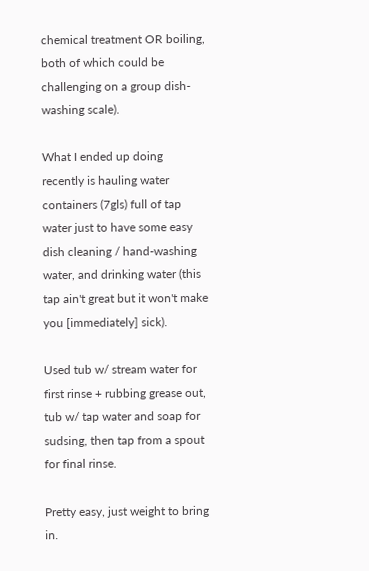chemical treatment OR boiling, both of which could be challenging on a group dish-washing scale).

What I ended up doing recently is hauling water containers (7gls) full of tap water just to have some easy dish cleaning / hand-washing water, and drinking water (this tap ain't great but it won't make you [immediately] sick).

Used tub w/ stream water for first rinse + rubbing grease out, tub w/ tap water and soap for sudsing, then tap from a spout for final rinse.

Pretty easy, just weight to bring in.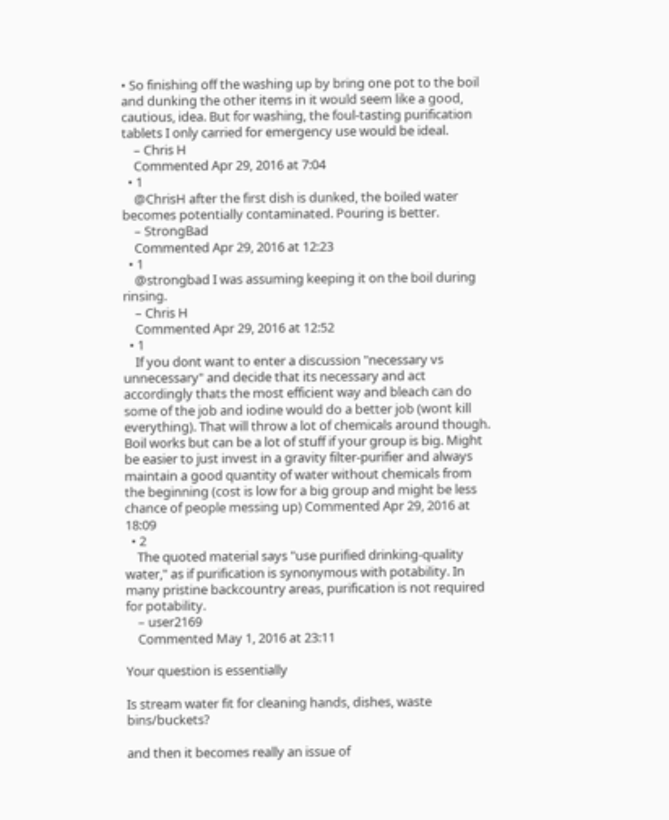• So finishing off the washing up by bring one pot to the boil and dunking the other items in it would seem like a good, cautious, idea. But for washing, the foul-tasting purification tablets I only carried for emergency use would be ideal.
    – Chris H
    Commented Apr 29, 2016 at 7:04
  • 1
    @ChrisH after the first dish is dunked, the boiled water becomes potentially contaminated. Pouring is better.
    – StrongBad
    Commented Apr 29, 2016 at 12:23
  • 1
    @strongbad I was assuming keeping it on the boil during rinsing.
    – Chris H
    Commented Apr 29, 2016 at 12:52
  • 1
    If you dont want to enter a discussion "necessary vs unnecessary" and decide that its necessary and act accordingly thats the most efficient way and bleach can do some of the job and iodine would do a better job (wont kill everything). That will throw a lot of chemicals around though. Boil works but can be a lot of stuff if your group is big. Might be easier to just invest in a gravity filter-purifier and always maintain a good quantity of water without chemicals from the beginning (cost is low for a big group and might be less chance of people messing up) Commented Apr 29, 2016 at 18:09
  • 2
    The quoted material says "use purified drinking-quality water," as if purification is synonymous with potability. In many pristine backcountry areas, purification is not required for potability.
    – user2169
    Commented May 1, 2016 at 23:11

Your question is essentially

Is stream water fit for cleaning hands, dishes, waste bins/buckets?

and then it becomes really an issue of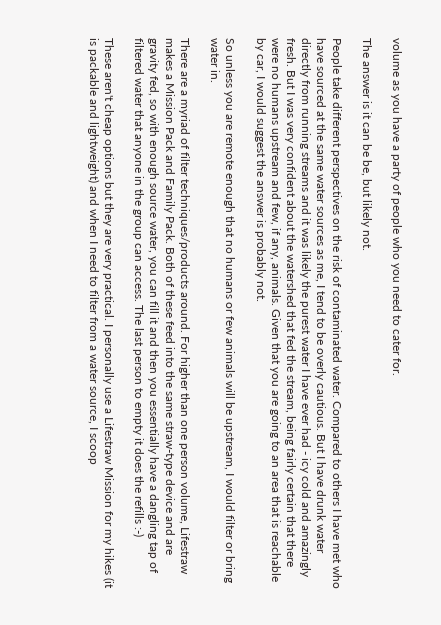volume as you have a party of people who you need to cater for.

The answer is it can be be, but likely not.

People take different perspectives on the risk of contaminated water. Compared to others I have met who have sourced at the same water sources as me, I tend to be overly cautious. But I have drunk water directly from running streams and it was likely the purest water I have ever had - icy cold and amazingly fresh. But I was very confident about the watershed that fed the stream, being fairly certain that there were no humans upstream and few, if any, animals. Given that you are going to an area that is reachable by car, I would suggest the answer is probably not.

So unless you are remote enough that no humans or few animals will be upstream, I would filter or bring water in.

There are a myriad of filter techniques/products around. For higher than one person volume, Lifestraw makes a Mission Pack and Family Pack. Both of these feed into the same straw-type device and are gravity fed, so with enough source water, you can fill it and then you essentially have a dangling tap of filtered water that anyone in the group can access. The last person to empty it does the refills :-)

These aren't cheap options but they are very practical. I personally use a Lifestraw Mission for my hikes (it is packable and lightweight) and when I need to filter from a water source, I scoop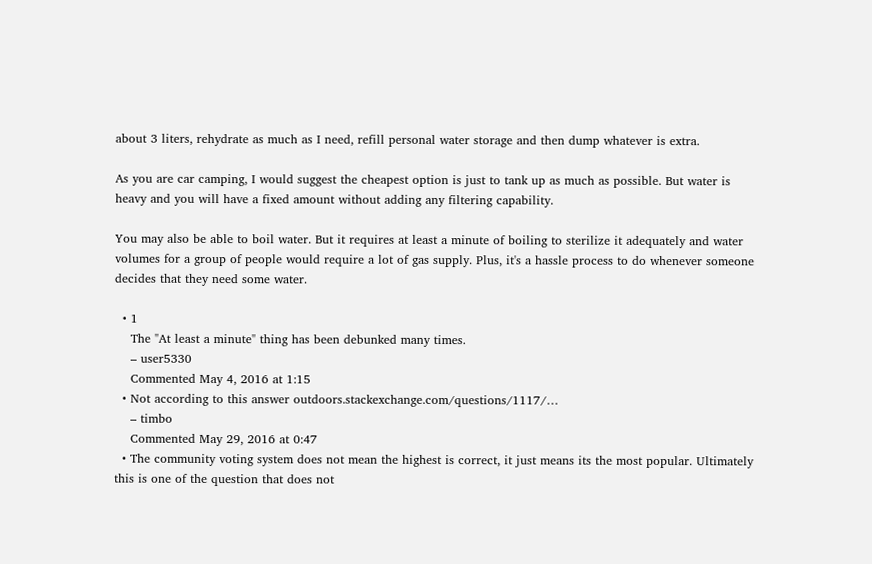about 3 liters, rehydrate as much as I need, refill personal water storage and then dump whatever is extra.

As you are car camping, I would suggest the cheapest option is just to tank up as much as possible. But water is heavy and you will have a fixed amount without adding any filtering capability.

You may also be able to boil water. But it requires at least a minute of boiling to sterilize it adequately and water volumes for a group of people would require a lot of gas supply. Plus, it's a hassle process to do whenever someone decides that they need some water.

  • 1
    The "At least a minute" thing has been debunked many times.
    – user5330
    Commented May 4, 2016 at 1:15
  • Not according to this answer outdoors.stackexchange.com/questions/1117/…
    – timbo
    Commented May 29, 2016 at 0:47
  • The community voting system does not mean the highest is correct, it just means its the most popular. Ultimately this is one of the question that does not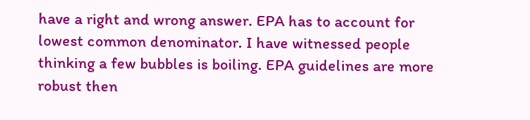have a right and wrong answer. EPA has to account for lowest common denominator. I have witnessed people thinking a few bubbles is boiling. EPA guidelines are more robust then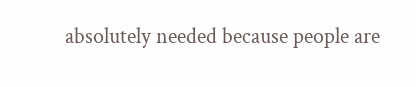absolutely needed because people are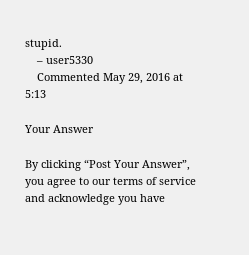stupid.
    – user5330
    Commented May 29, 2016 at 5:13

Your Answer

By clicking “Post Your Answer”, you agree to our terms of service and acknowledge you have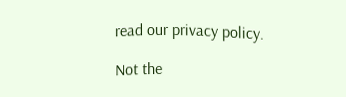read our privacy policy.

Not the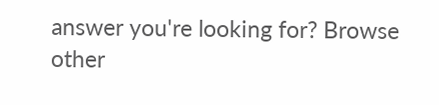answer you're looking for? Browse other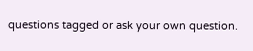questions tagged or ask your own question.